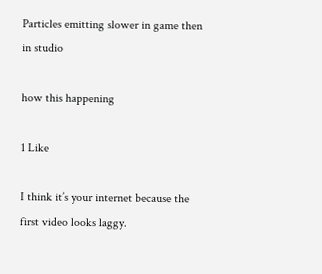Particles emitting slower in game then in studio

how this happening

1 Like

I think it’s your internet because the first video looks laggy.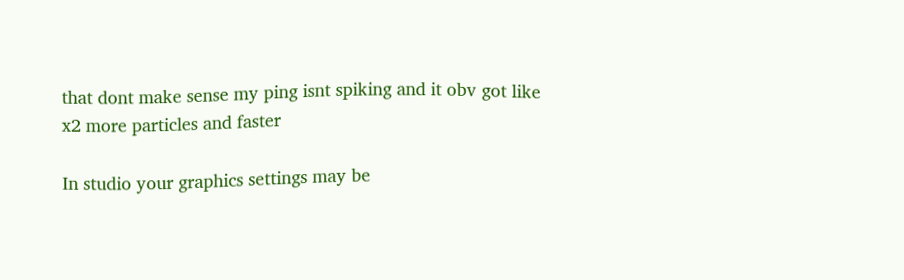that dont make sense my ping isnt spiking and it obv got like x2 more particles and faster

In studio your graphics settings may be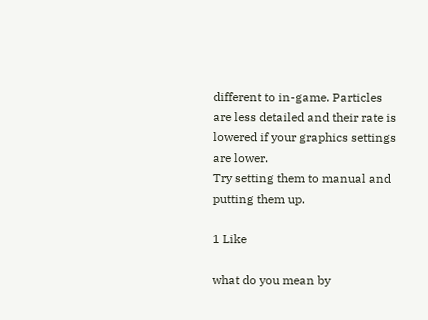different to in-game. Particles are less detailed and their rate is lowered if your graphics settings are lower.
Try setting them to manual and putting them up.

1 Like

what do you mean by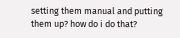setting them manual and putting them up? how do i do that?